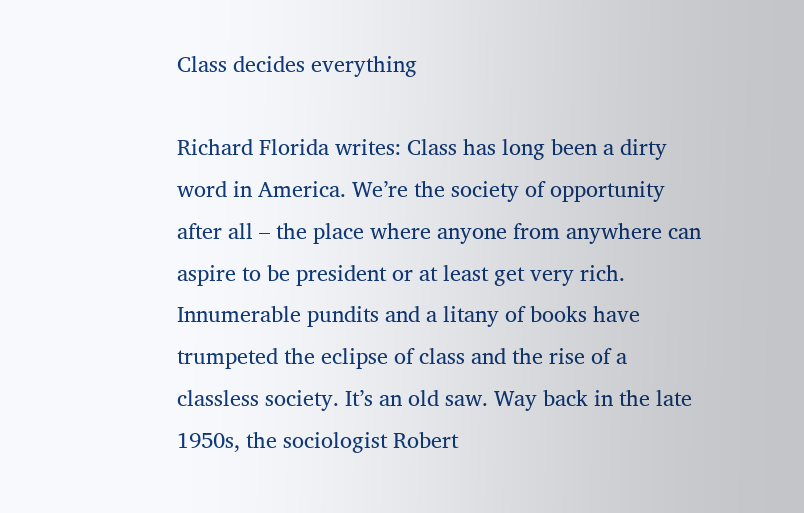Class decides everything

Richard Florida writes: Class has long been a dirty word in America. We’re the society of opportunity after all – the place where anyone from anywhere can aspire to be president or at least get very rich. Innumerable pundits and a litany of books have trumpeted the eclipse of class and the rise of a classless society. It’s an old saw. Way back in the late 1950s, the sociologist Robert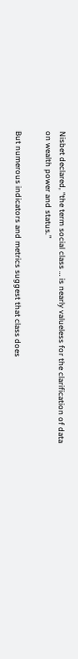Nisbet declared, “the term social class … is nearly valueless for the clarification of data on wealth power and status.”

But numerous indicators and metrics suggest that class does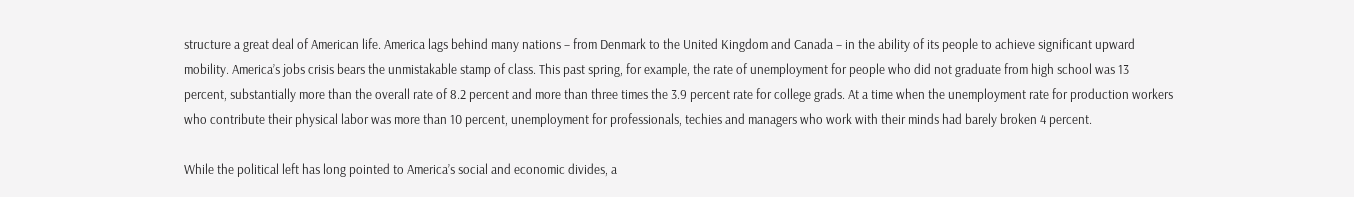structure a great deal of American life. America lags behind many nations – from Denmark to the United Kingdom and Canada – in the ability of its people to achieve significant upward mobility. America’s jobs crisis bears the unmistakable stamp of class. This past spring, for example, the rate of unemployment for people who did not graduate from high school was 13 percent, substantially more than the overall rate of 8.2 percent and more than three times the 3.9 percent rate for college grads. At a time when the unemployment rate for production workers who contribute their physical labor was more than 10 percent, unemployment for professionals, techies and managers who work with their minds had barely broken 4 percent.

While the political left has long pointed to America’s social and economic divides, a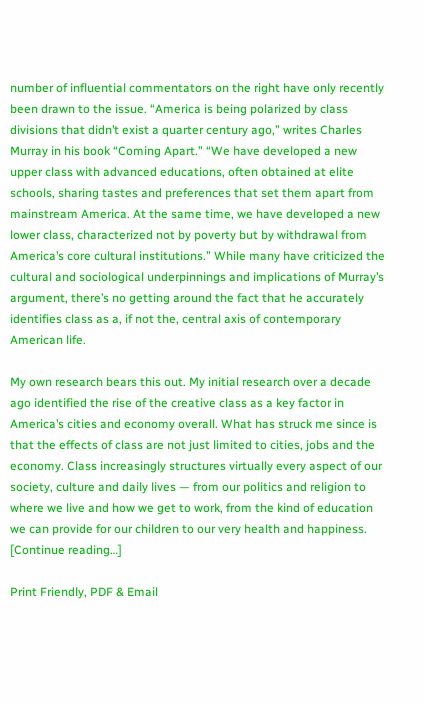number of influential commentators on the right have only recently been drawn to the issue. “America is being polarized by class divisions that didn’t exist a quarter century ago,” writes Charles Murray in his book “Coming Apart.” “We have developed a new upper class with advanced educations, often obtained at elite schools, sharing tastes and preferences that set them apart from mainstream America. At the same time, we have developed a new lower class, characterized not by poverty but by withdrawal from America’s core cultural institutions.” While many have criticized the cultural and sociological underpinnings and implications of Murray’s argument, there’s no getting around the fact that he accurately identifies class as a, if not the, central axis of contemporary American life.

My own research bears this out. My initial research over a decade ago identified the rise of the creative class as a key factor in America’s cities and economy overall. What has struck me since is that the effects of class are not just limited to cities, jobs and the economy. Class increasingly structures virtually every aspect of our society, culture and daily lives — from our politics and religion to where we live and how we get to work, from the kind of education we can provide for our children to our very health and happiness. [Continue reading…]

Print Friendly, PDF & Email